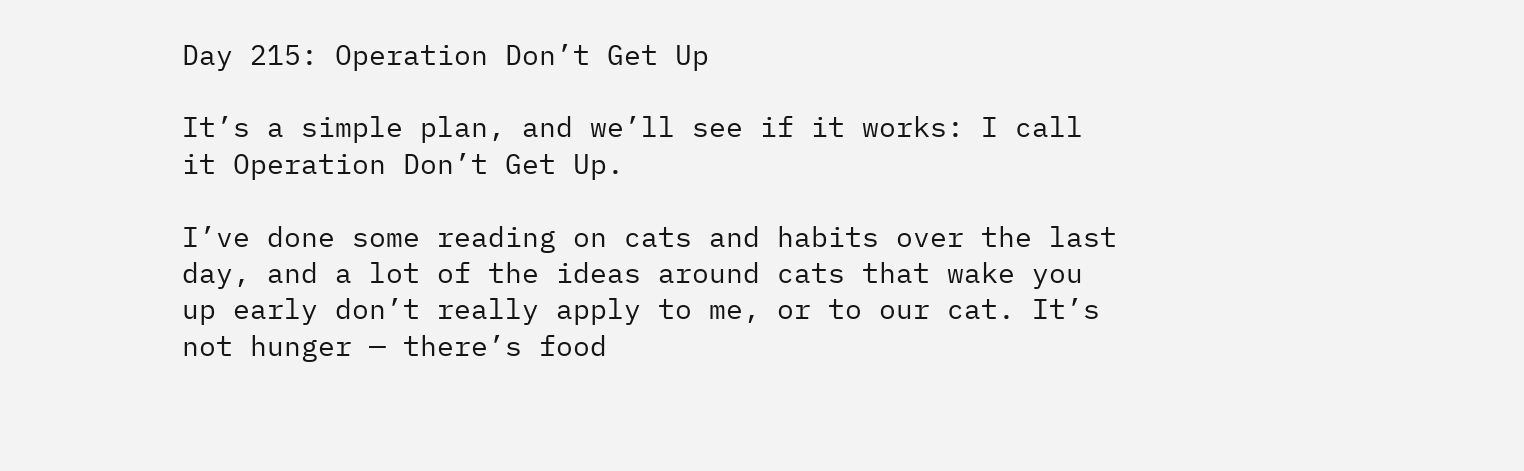Day 215: Operation Don’t Get Up

It’s a simple plan, and we’ll see if it works: I call it Operation Don’t Get Up.

I’ve done some reading on cats and habits over the last day, and a lot of the ideas around cats that wake you up early don’t really apply to me, or to our cat. It’s not hunger — there’s food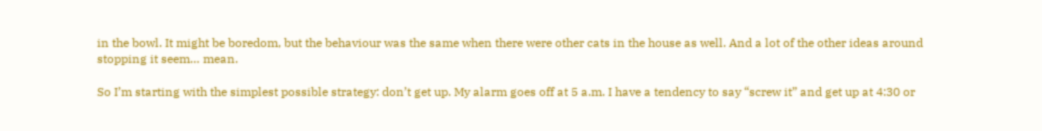in the bowl. It might be boredom, but the behaviour was the same when there were other cats in the house as well. And a lot of the other ideas around stopping it seem… mean.

So I’m starting with the simplest possible strategy: don’t get up. My alarm goes off at 5 a.m. I have a tendency to say “screw it” and get up at 4:30 or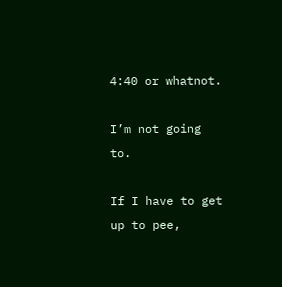4:40 or whatnot.

I’m not going to.

If I have to get up to pee,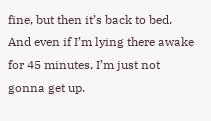fine, but then it’s back to bed. And even if I’m lying there awake for 45 minutes, I’m just not gonna get up.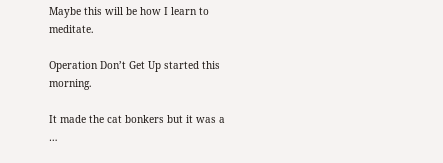Maybe this will be how I learn to meditate.

Operation Don’t Get Up started this morning.

It made the cat bonkers but it was a …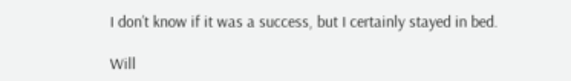I don’t know if it was a success, but I certainly stayed in bed.

Will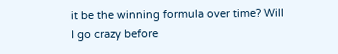it be the winning formula over time? Will I go crazy before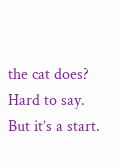the cat does? Hard to say. But it’s a start.